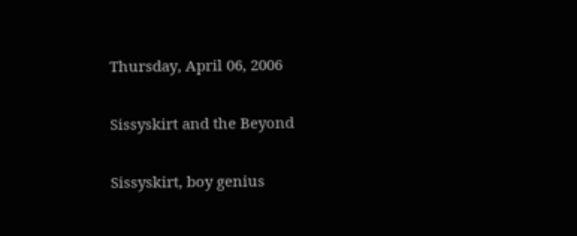Thursday, April 06, 2006

Sissyskirt and the Beyond

Sissyskirt, boy genius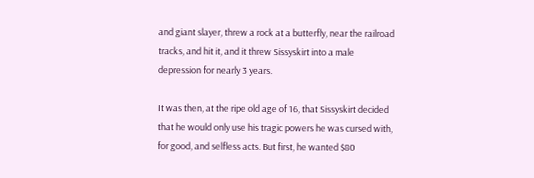and giant slayer, threw a rock at a butterfly, near the railroad tracks, and hit it, and it threw Sissyskirt into a male depression for nearly 3 years.

It was then, at the ripe old age of 16, that Sissyskirt decided that he would only use his tragic powers he was cursed with, for good, and selfless acts. But first, he wanted $80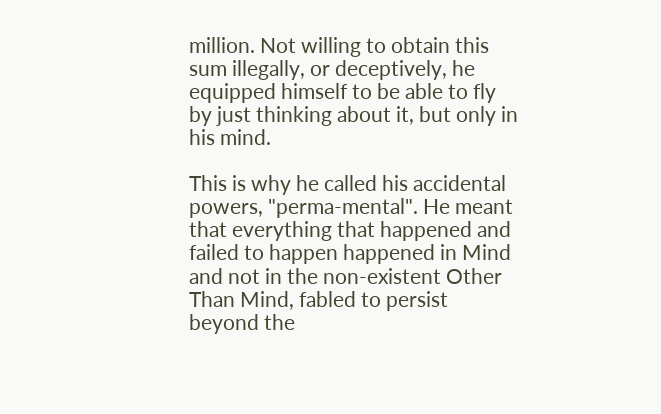million. Not willing to obtain this sum illegally, or deceptively, he equipped himself to be able to fly by just thinking about it, but only in his mind.

This is why he called his accidental powers, "perma-mental". He meant that everything that happened and failed to happen happened in Mind and not in the non-existent Other Than Mind, fabled to persist beyond the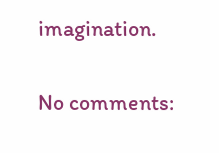imagination.

No comments: